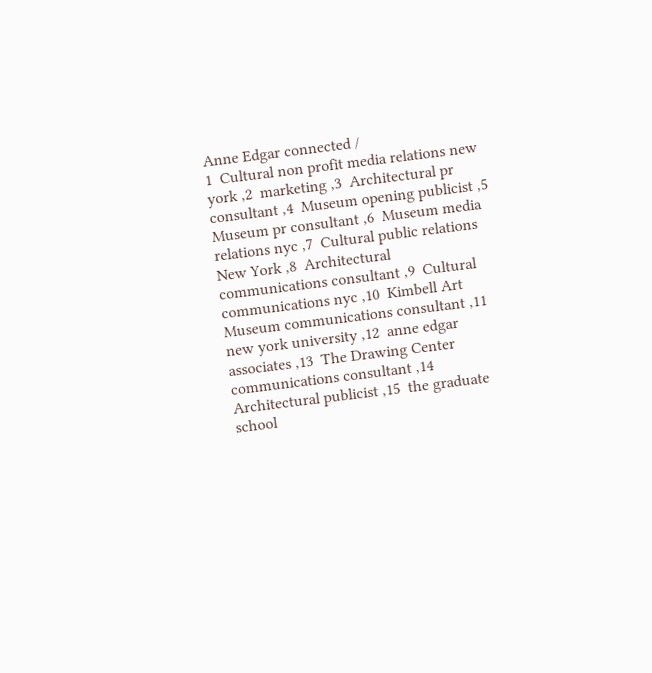Anne Edgar connected /
1  Cultural non profit media relations new york ,2  marketing ,3  Architectural pr consultant ,4  Museum opening publicist ,5  Museum pr consultant ,6  Museum media relations nyc ,7  Cultural public relations New York ,8  Architectural communications consultant ,9  Cultural communications nyc ,10  Kimbell Art Museum communications consultant ,11  new york university ,12  anne edgar associates ,13  The Drawing Center communications consultant ,14  Architectural publicist ,15  the graduate school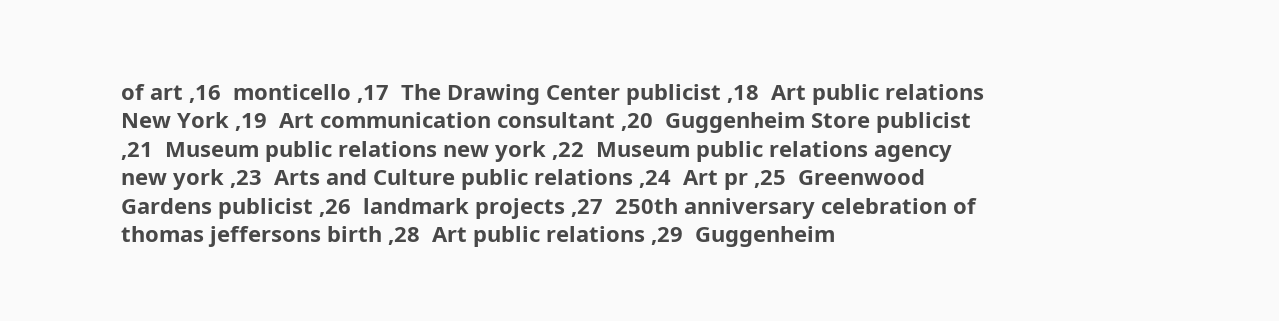of art ,16  monticello ,17  The Drawing Center publicist ,18  Art public relations New York ,19  Art communication consultant ,20  Guggenheim Store publicist ,21  Museum public relations new york ,22  Museum public relations agency new york ,23  Arts and Culture public relations ,24  Art pr ,25  Greenwood Gardens publicist ,26  landmark projects ,27  250th anniversary celebration of thomas jeffersons birth ,28  Art public relations ,29  Guggenheim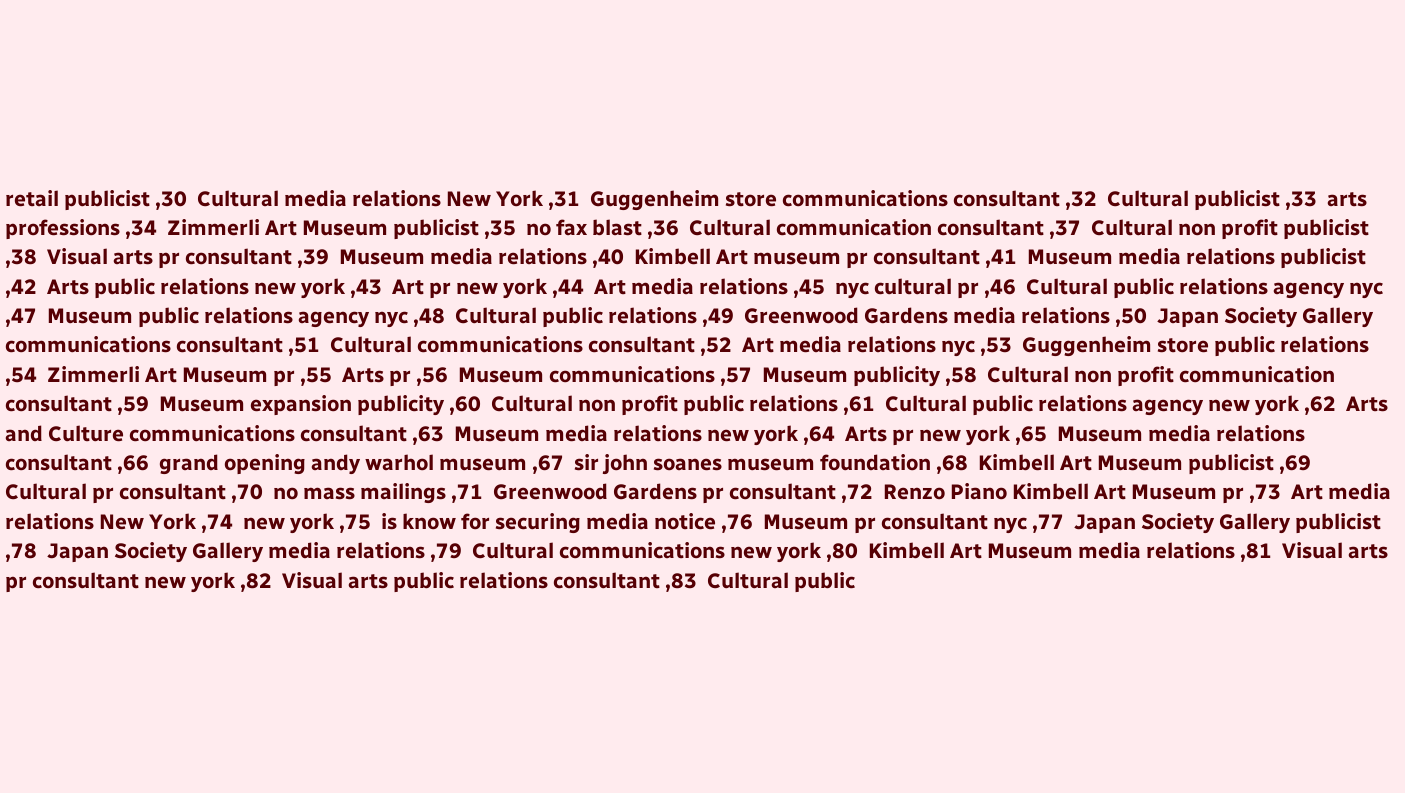retail publicist ,30  Cultural media relations New York ,31  Guggenheim store communications consultant ,32  Cultural publicist ,33  arts professions ,34  Zimmerli Art Museum publicist ,35  no fax blast ,36  Cultural communication consultant ,37  Cultural non profit publicist ,38  Visual arts pr consultant ,39  Museum media relations ,40  Kimbell Art museum pr consultant ,41  Museum media relations publicist ,42  Arts public relations new york ,43  Art pr new york ,44  Art media relations ,45  nyc cultural pr ,46  Cultural public relations agency nyc ,47  Museum public relations agency nyc ,48  Cultural public relations ,49  Greenwood Gardens media relations ,50  Japan Society Gallery communications consultant ,51  Cultural communications consultant ,52  Art media relations nyc ,53  Guggenheim store public relations ,54  Zimmerli Art Museum pr ,55  Arts pr ,56  Museum communications ,57  Museum publicity ,58  Cultural non profit communication consultant ,59  Museum expansion publicity ,60  Cultural non profit public relations ,61  Cultural public relations agency new york ,62  Arts and Culture communications consultant ,63  Museum media relations new york ,64  Arts pr new york ,65  Museum media relations consultant ,66  grand opening andy warhol museum ,67  sir john soanes museum foundation ,68  Kimbell Art Museum publicist ,69  Cultural pr consultant ,70  no mass mailings ,71  Greenwood Gardens pr consultant ,72  Renzo Piano Kimbell Art Museum pr ,73  Art media relations New York ,74  new york ,75  is know for securing media notice ,76  Museum pr consultant nyc ,77  Japan Society Gallery publicist ,78  Japan Society Gallery media relations ,79  Cultural communications new york ,80  Kimbell Art Museum media relations ,81  Visual arts pr consultant new york ,82  Visual arts public relations consultant ,83  Cultural public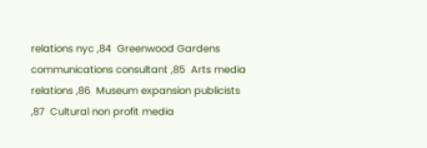relations nyc ,84  Greenwood Gardens communications consultant ,85  Arts media relations ,86  Museum expansion publicists ,87  Cultural non profit media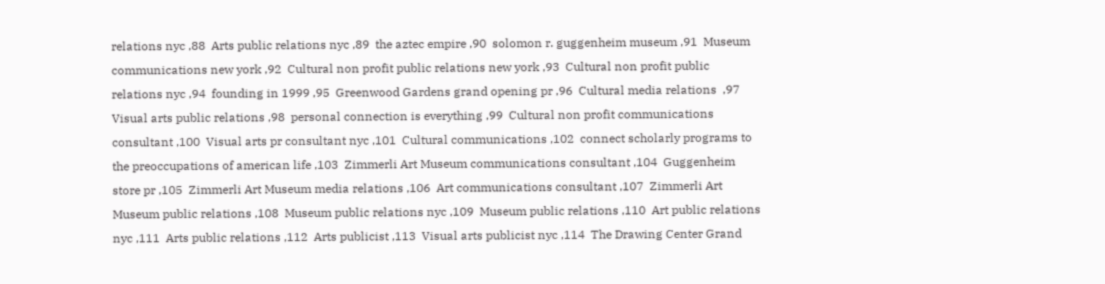relations nyc ,88  Arts public relations nyc ,89  the aztec empire ,90  solomon r. guggenheim museum ,91  Museum communications new york ,92  Cultural non profit public relations new york ,93  Cultural non profit public relations nyc ,94  founding in 1999 ,95  Greenwood Gardens grand opening pr ,96  Cultural media relations  ,97  Visual arts public relations ,98  personal connection is everything ,99  Cultural non profit communications consultant ,100  Visual arts pr consultant nyc ,101  Cultural communications ,102  connect scholarly programs to the preoccupations of american life ,103  Zimmerli Art Museum communications consultant ,104  Guggenheim store pr ,105  Zimmerli Art Museum media relations ,106  Art communications consultant ,107  Zimmerli Art Museum public relations ,108  Museum public relations nyc ,109  Museum public relations ,110  Art public relations nyc ,111  Arts public relations ,112  Arts publicist ,113  Visual arts publicist nyc ,114  The Drawing Center Grand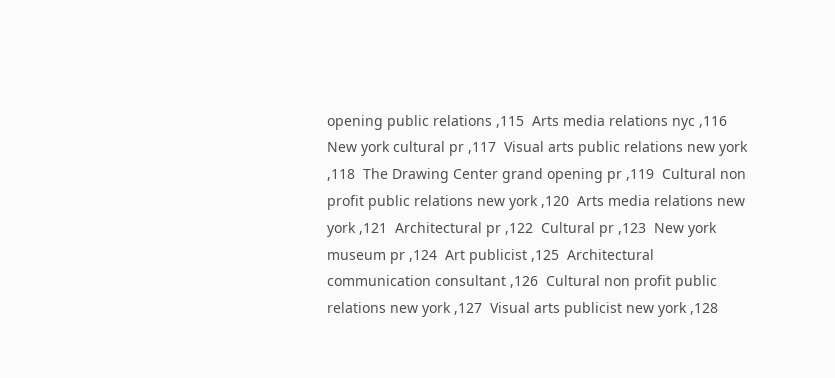opening public relations ,115  Arts media relations nyc ,116  New york cultural pr ,117  Visual arts public relations new york ,118  The Drawing Center grand opening pr ,119  Cultural non profit public relations new york ,120  Arts media relations new york ,121  Architectural pr ,122  Cultural pr ,123  New york museum pr ,124  Art publicist ,125  Architectural communication consultant ,126  Cultural non profit public relations new york ,127  Visual arts publicist new york ,128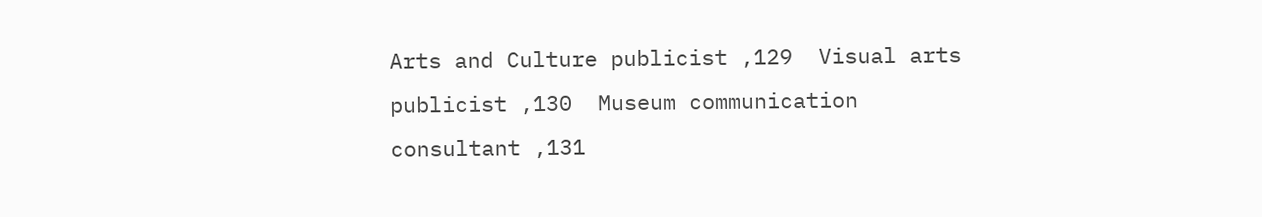Arts and Culture publicist ,129  Visual arts publicist ,130  Museum communication consultant ,131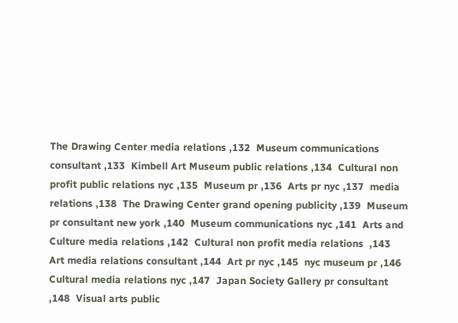The Drawing Center media relations ,132  Museum communications consultant ,133  Kimbell Art Museum public relations ,134  Cultural non profit public relations nyc ,135  Museum pr ,136  Arts pr nyc ,137  media relations ,138  The Drawing Center grand opening publicity ,139  Museum pr consultant new york ,140  Museum communications nyc ,141  Arts and Culture media relations ,142  Cultural non profit media relations  ,143  Art media relations consultant ,144  Art pr nyc ,145  nyc museum pr ,146  Cultural media relations nyc ,147  Japan Society Gallery pr consultant ,148  Visual arts public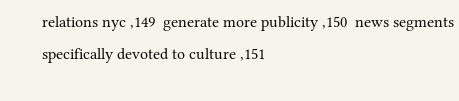relations nyc ,149  generate more publicity ,150  news segments specifically devoted to culture ,151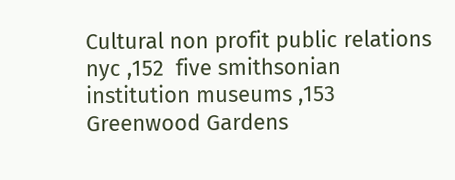Cultural non profit public relations nyc ,152  five smithsonian institution museums ,153  Greenwood Gardens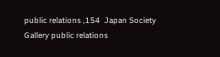public relations ,154  Japan Society Gallery public relations